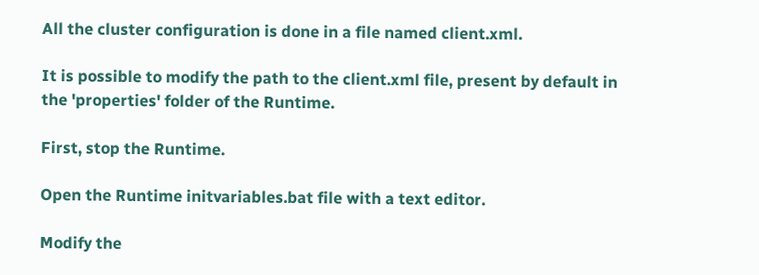All the cluster configuration is done in a file named client.xml.

It is possible to modify the path to the client.xml file, present by default in the 'properties' folder of the Runtime.

First, stop the Runtime.

Open the Runtime initvariables.bat file with a text editor.

Modify the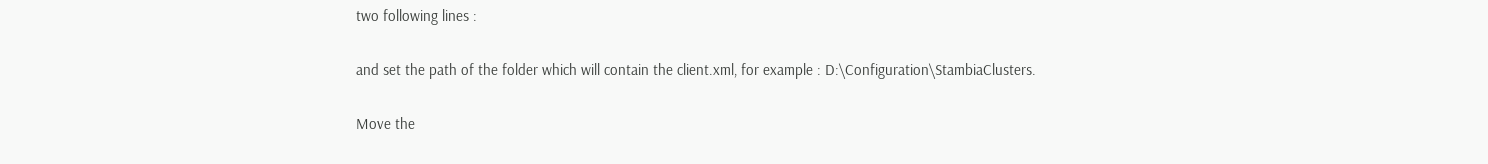two following lines :

and set the path of the folder which will contain the client.xml, for example : D:\Configuration\StambiaClusters.

Move the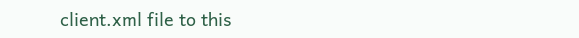client.xml file to this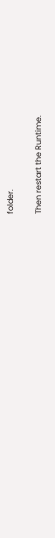folder.

Then restart the Runtime.